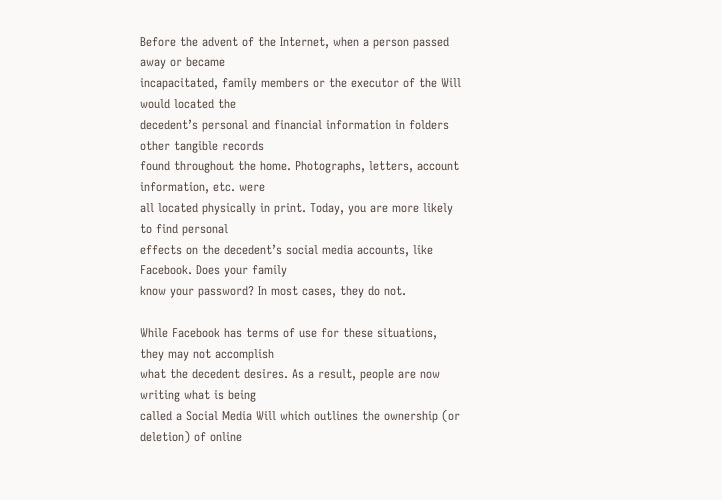Before the advent of the Internet, when a person passed away or became
incapacitated, family members or the executor of the Will would located the
decedent’s personal and financial information in folders other tangible records
found throughout the home. Photographs, letters, account information, etc. were
all located physically in print. Today, you are more likely to find personal
effects on the decedent’s social media accounts, like Facebook. Does your family
know your password? In most cases, they do not.

While Facebook has terms of use for these situations, they may not accomplish
what the decedent desires. As a result, people are now writing what is being
called a Social Media Will which outlines the ownership (or deletion) of online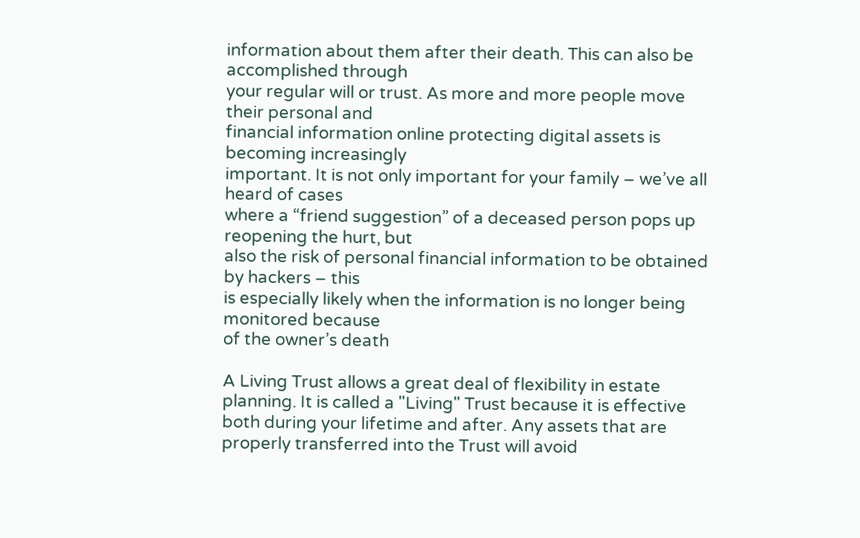information about them after their death. This can also be accomplished through
your regular will or trust. As more and more people move their personal and
financial information online protecting digital assets is becoming increasingly
important. It is not only important for your family – we’ve all heard of cases
where a “friend suggestion” of a deceased person pops up reopening the hurt, but
also the risk of personal financial information to be obtained by hackers – this
is especially likely when the information is no longer being monitored because
of the owner’s death

A Living Trust allows a great deal of flexibility in estate planning. It is called a "Living" Trust because it is effective both during your lifetime and after. Any assets that are properly transferred into the Trust will avoid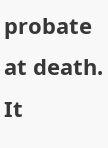probate at death. It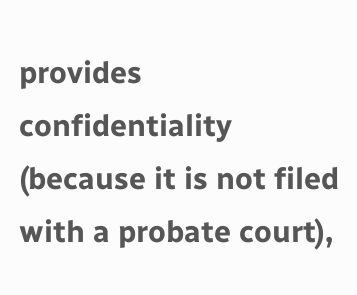provides confidentiality (because it is not filed with a probate court),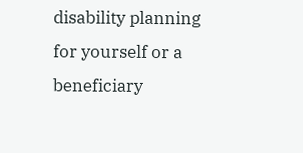disability planning for yourself or a beneficiary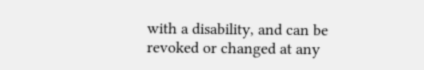with a disability, and can be revoked or changed at any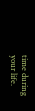time during your life.